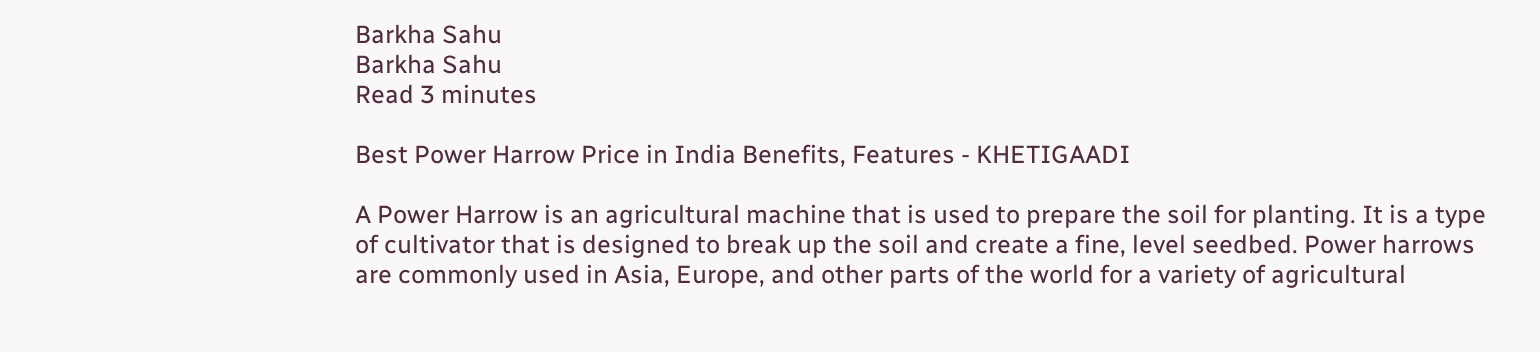Barkha Sahu
Barkha Sahu
Read 3 minutes

Best Power Harrow Price in India Benefits, Features - KHETIGAADI

A Power Harrow is an agricultural machine that is used to prepare the soil for planting. It is a type of cultivator that is designed to break up the soil and create a fine, level seedbed. Power harrows are commonly used in Asia, Europe, and other parts of the world for a variety of agricultural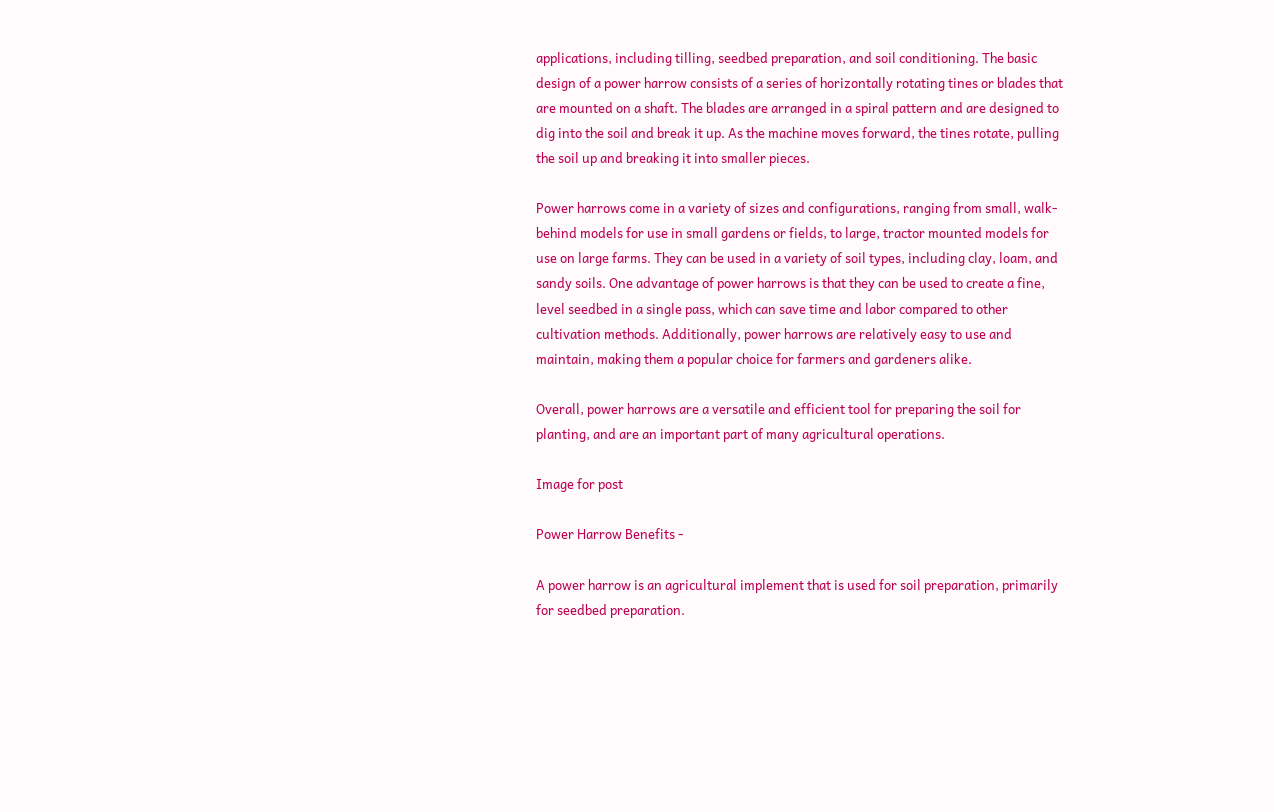applications, including tilling, seedbed preparation, and soil conditioning. The basic design of a power harrow consists of a series of horizontally rotating tines or blades that are mounted on a shaft. The blades are arranged in a spiral pattern and are designed to dig into the soil and break it up. As the machine moves forward, the tines rotate, pulling the soil up and breaking it into smaller pieces.

Power harrows come in a variety of sizes and configurations, ranging from small, walk-behind models for use in small gardens or fields, to large, tractor mounted models for use on large farms. They can be used in a variety of soil types, including clay, loam, and sandy soils. One advantage of power harrows is that they can be used to create a fine, level seedbed in a single pass, which can save time and labor compared to other cultivation methods. Additionally, power harrows are relatively easy to use and maintain, making them a popular choice for farmers and gardeners alike.

Overall, power harrows are a versatile and efficient tool for preparing the soil for planting, and are an important part of many agricultural operations.

Image for post

Power Harrow Benefits -

A power harrow is an agricultural implement that is used for soil preparation, primarily for seedbed preparation.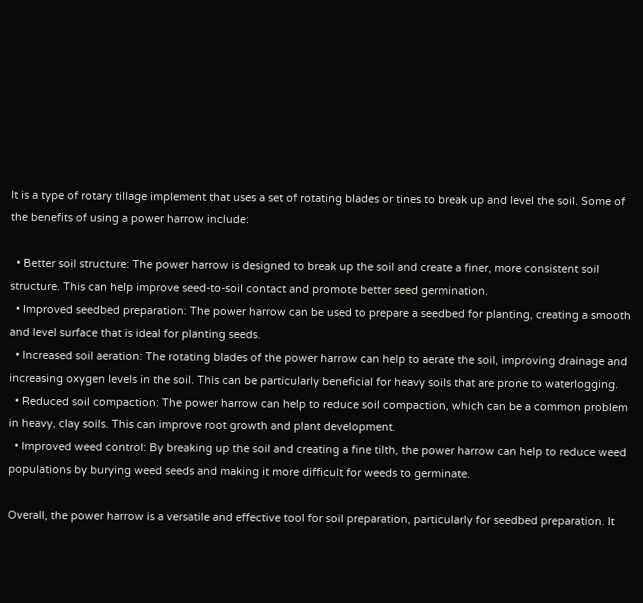It is a type of rotary tillage implement that uses a set of rotating blades or tines to break up and level the soil. Some of the benefits of using a power harrow include:

  • Better soil structure: The power harrow is designed to break up the soil and create a finer, more consistent soil structure. This can help improve seed-to-soil contact and promote better seed germination.
  • Improved seedbed preparation: The power harrow can be used to prepare a seedbed for planting, creating a smooth and level surface that is ideal for planting seeds.
  • Increased soil aeration: The rotating blades of the power harrow can help to aerate the soil, improving drainage and increasing oxygen levels in the soil. This can be particularly beneficial for heavy soils that are prone to waterlogging.
  • Reduced soil compaction: The power harrow can help to reduce soil compaction, which can be a common problem in heavy, clay soils. This can improve root growth and plant development.
  • Improved weed control: By breaking up the soil and creating a fine tilth, the power harrow can help to reduce weed populations by burying weed seeds and making it more difficult for weeds to germinate.

Overall, the power harrow is a versatile and effective tool for soil preparation, particularly for seedbed preparation. It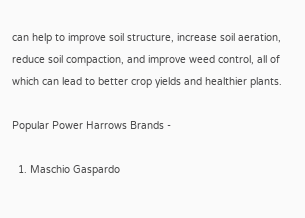can help to improve soil structure, increase soil aeration, reduce soil compaction, and improve weed control, all of which can lead to better crop yields and healthier plants.

Popular Power Harrows Brands -

  1. Maschio Gaspardo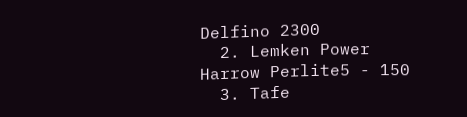Delfino 2300
  2. Lemken Power Harrow Perlite5 - 150
  3. Tafe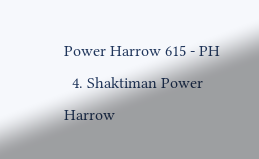Power Harrow 615 - PH
  4. Shaktiman Power Harrow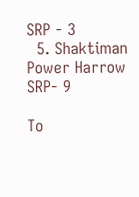SRP - 3
  5. Shaktiman Power Harrow SRP- 9

To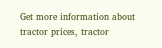Get more information about tractor prices, tractor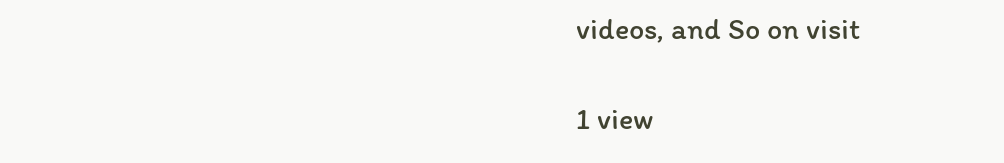videos, and So on visit

1 view